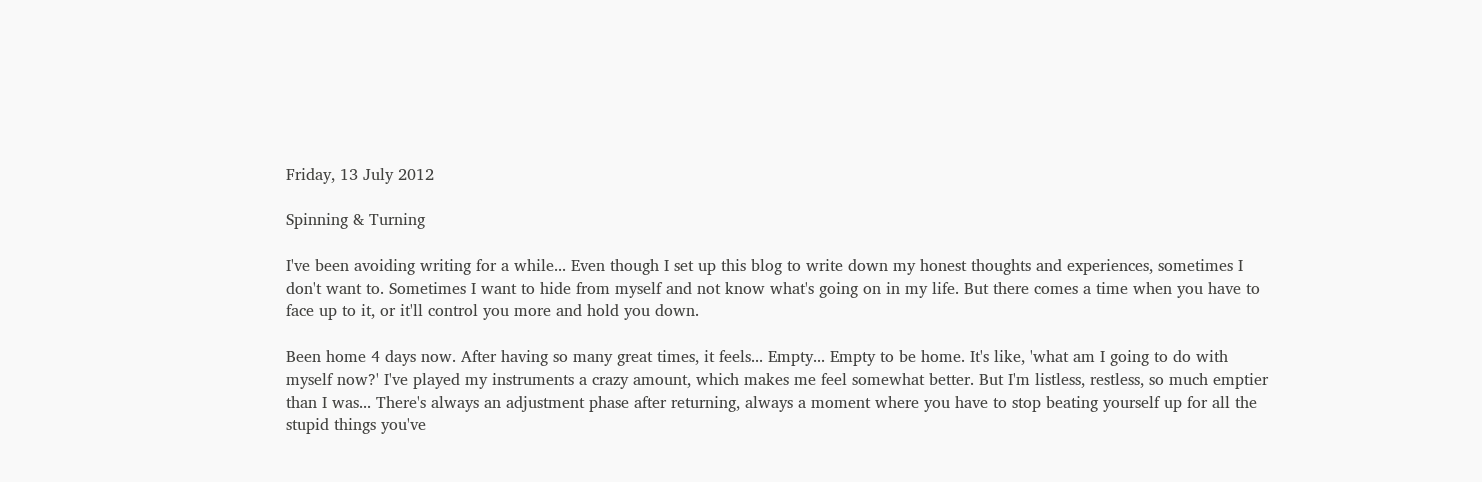Friday, 13 July 2012

Spinning & Turning

I've been avoiding writing for a while... Even though I set up this blog to write down my honest thoughts and experiences, sometimes I don't want to. Sometimes I want to hide from myself and not know what's going on in my life. But there comes a time when you have to face up to it, or it'll control you more and hold you down.

Been home 4 days now. After having so many great times, it feels... Empty... Empty to be home. It's like, 'what am I going to do with myself now?' I've played my instruments a crazy amount, which makes me feel somewhat better. But I'm listless, restless, so much emptier than I was... There's always an adjustment phase after returning, always a moment where you have to stop beating yourself up for all the stupid things you've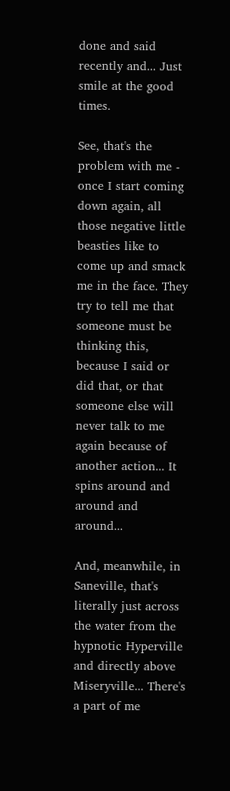done and said recently and... Just smile at the good times.

See, that's the problem with me - once I start coming down again, all those negative little beasties like to come up and smack me in the face. They try to tell me that someone must be thinking this, because I said or did that, or that someone else will never talk to me again because of another action... It spins around and around and around...

And, meanwhile, in Saneville, that's literally just across the water from the hypnotic Hyperville and directly above Miseryville... There's a part of me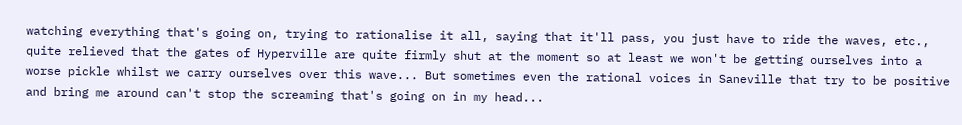watching everything that's going on, trying to rationalise it all, saying that it'll pass, you just have to ride the waves, etc., quite relieved that the gates of Hyperville are quite firmly shut at the moment so at least we won't be getting ourselves into a worse pickle whilst we carry ourselves over this wave... But sometimes even the rational voices in Saneville that try to be positive and bring me around can't stop the screaming that's going on in my head...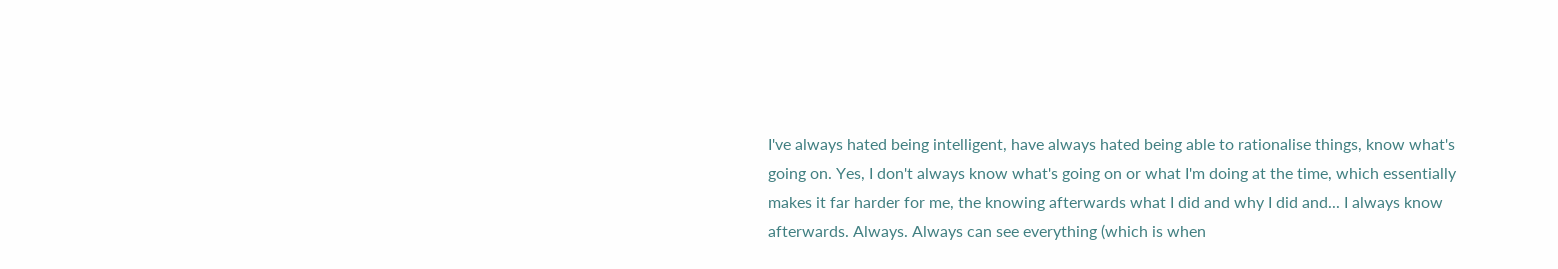I've always hated being intelligent, have always hated being able to rationalise things, know what's going on. Yes, I don't always know what's going on or what I'm doing at the time, which essentially makes it far harder for me, the knowing afterwards what I did and why I did and... I always know afterwards. Always. Always can see everything (which is when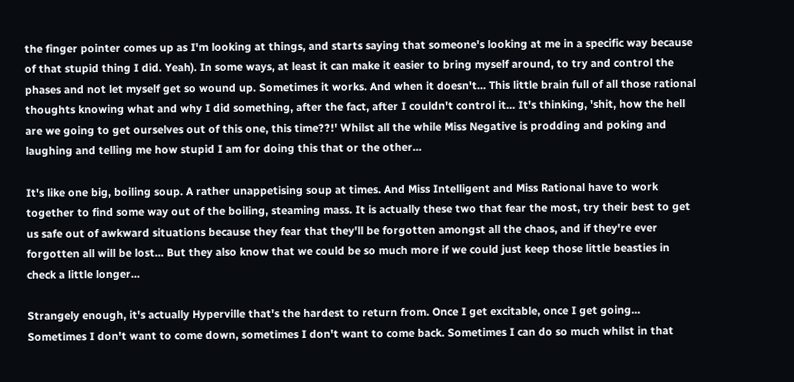the finger pointer comes up as I'm looking at things, and starts saying that someone's looking at me in a specific way because of that stupid thing I did. Yeah). In some ways, at least it can make it easier to bring myself around, to try and control the phases and not let myself get so wound up. Sometimes it works. And when it doesn't... This little brain full of all those rational thoughts knowing what and why I did something, after the fact, after I couldn't control it... It's thinking, 'shit, how the hell are we going to get ourselves out of this one, this time??!' Whilst all the while Miss Negative is prodding and poking and laughing and telling me how stupid I am for doing this that or the other...

It's like one big, boiling soup. A rather unappetising soup at times. And Miss Intelligent and Miss Rational have to work together to find some way out of the boiling, steaming mass. It is actually these two that fear the most, try their best to get us safe out of awkward situations because they fear that they'll be forgotten amongst all the chaos, and if they're ever forgotten all will be lost... But they also know that we could be so much more if we could just keep those little beasties in check a little longer...

Strangely enough, it's actually Hyperville that's the hardest to return from. Once I get excitable, once I get going... Sometimes I don't want to come down, sometimes I don't want to come back. Sometimes I can do so much whilst in that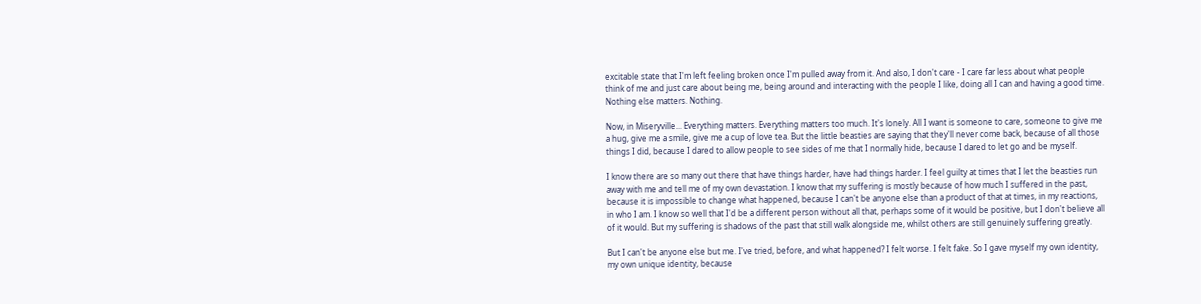excitable state that I'm left feeling broken once I'm pulled away from it. And also, I don't care - I care far less about what people think of me and just care about being me, being around and interacting with the people I like, doing all I can and having a good time. Nothing else matters. Nothing.

Now, in Miseryville... Everything matters. Everything matters too much. It's lonely. All I want is someone to care, someone to give me a hug, give me a smile, give me a cup of love tea. But the little beasties are saying that they'll never come back, because of all those things I did, because I dared to allow people to see sides of me that I normally hide, because I dared to let go and be myself.

I know there are so many out there that have things harder, have had things harder. I feel guilty at times that I let the beasties run away with me and tell me of my own devastation. I know that my suffering is mostly because of how much I suffered in the past, because it is impossible to change what happened, because I can't be anyone else than a product of that at times, in my reactions, in who I am. I know so well that I'd be a different person without all that, perhaps some of it would be positive, but I don't believe all of it would. But my suffering is shadows of the past that still walk alongside me, whilst others are still genuinely suffering greatly.

But I can't be anyone else but me. I've tried, before, and what happened? I felt worse. I felt fake. So I gave myself my own identity, my own unique identity, because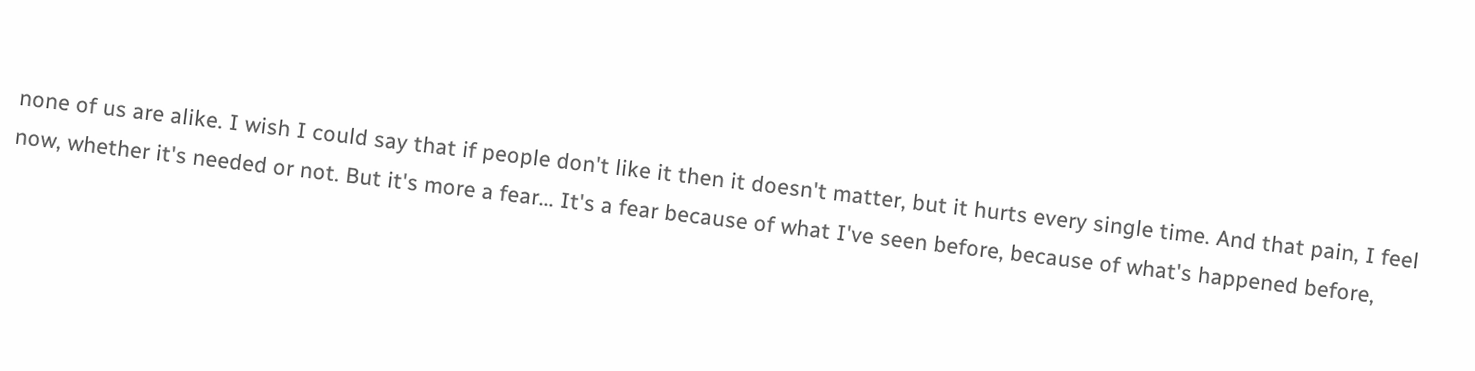none of us are alike. I wish I could say that if people don't like it then it doesn't matter, but it hurts every single time. And that pain, I feel now, whether it's needed or not. But it's more a fear... It's a fear because of what I've seen before, because of what's happened before,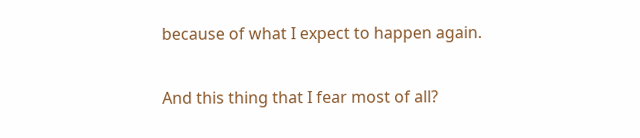because of what I expect to happen again.

And this thing that I fear most of all?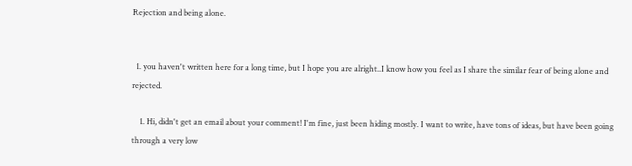Rejection and being alone.


  1. you haven't written here for a long time, but I hope you are alright..I know how you feel as I share the similar fear of being alone and rejected.

    1. Hi, didn't get an email about your comment! I'm fine, just been hiding mostly. I want to write, have tons of ideas, but have been going through a very low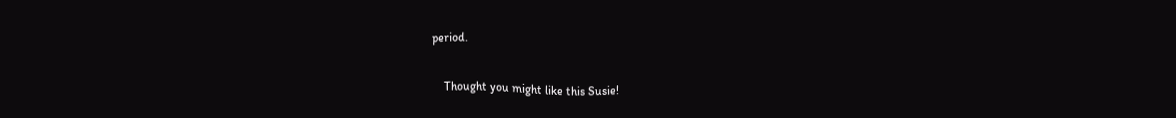period.

    Thought you might like this Susie!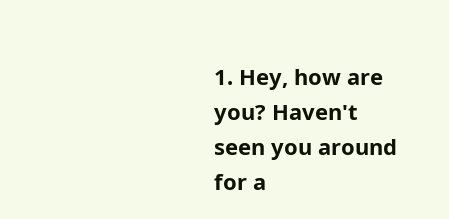1. Hey, how are you? Haven't seen you around for a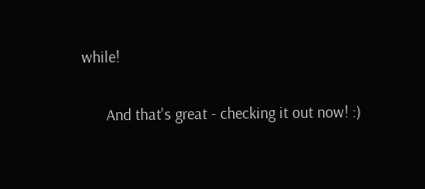while!

      And that's great - checking it out now! :)